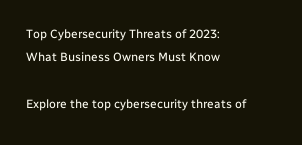Top Cybersecurity Threats of 2023: What Business Owners Must Know

Explore the top cybersecurity threats of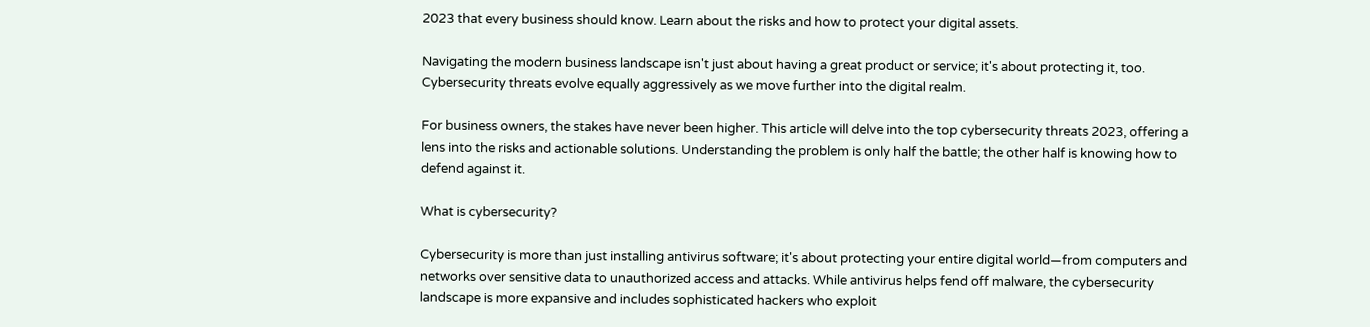2023 that every business should know. Learn about the risks and how to protect your digital assets.

Navigating the modern business landscape isn't just about having a great product or service; it's about protecting it, too. Cybersecurity threats evolve equally aggressively as we move further into the digital realm.

For business owners, the stakes have never been higher. This article will delve into the top cybersecurity threats 2023, offering a lens into the risks and actionable solutions. Understanding the problem is only half the battle; the other half is knowing how to defend against it.

What is cybersecurity?

Cybersecurity is more than just installing antivirus software; it's about protecting your entire digital world—from computers and networks over sensitive data to unauthorized access and attacks. While antivirus helps fend off malware, the cybersecurity landscape is more expansive and includes sophisticated hackers who exploit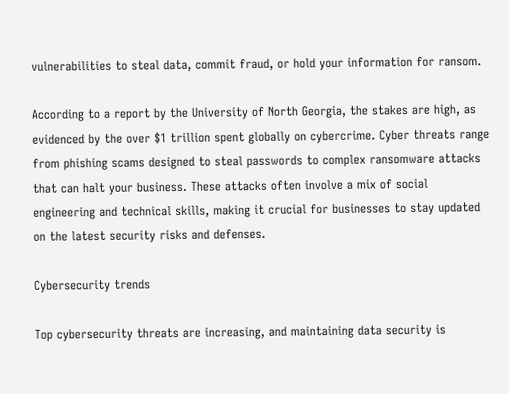vulnerabilities to steal data, commit fraud, or hold your information for ransom.

According to a report by the University of North Georgia, the stakes are high, as evidenced by the over $1 trillion spent globally on cybercrime. Cyber threats range from phishing scams designed to steal passwords to complex ransomware attacks that can halt your business. These attacks often involve a mix of social engineering and technical skills, making it crucial for businesses to stay updated on the latest security risks and defenses.

Cybersecurity trends

Top cybersecurity threats are increasing, and maintaining data security is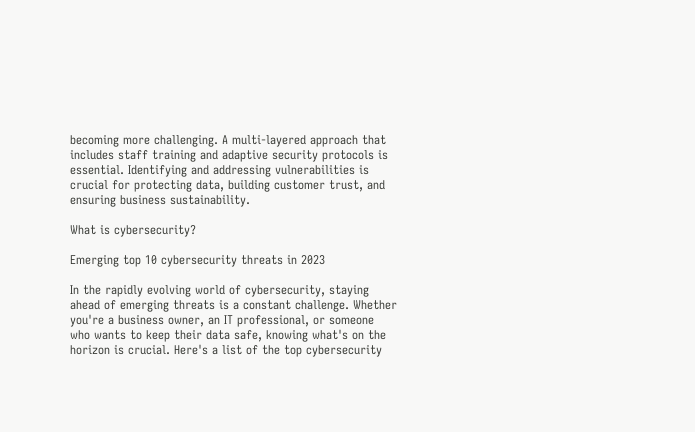becoming more challenging. A multi-layered approach that includes staff training and adaptive security protocols is essential. Identifying and addressing vulnerabilities is crucial for protecting data, building customer trust, and ensuring business sustainability.

What is cybersecurity?

Emerging top 10 cybersecurity threats in 2023

In the rapidly evolving world of cybersecurity, staying ahead of emerging threats is a constant challenge. Whether you're a business owner, an IT professional, or someone who wants to keep their data safe, knowing what's on the horizon is crucial. Here's a list of the top cybersecurity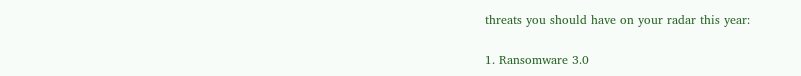threats you should have on your radar this year:

1. Ransomware 3.0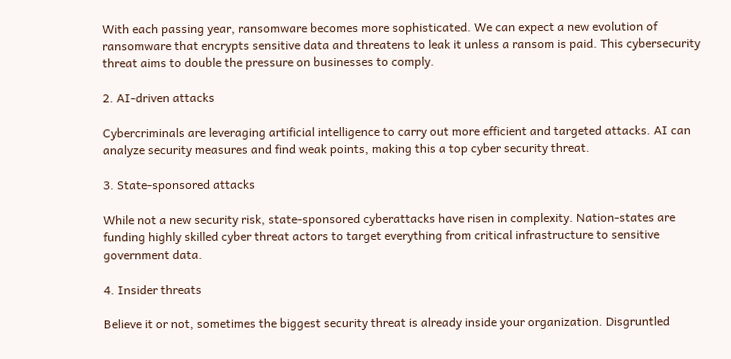With each passing year, ransomware becomes more sophisticated. We can expect a new evolution of ransomware that encrypts sensitive data and threatens to leak it unless a ransom is paid. This cybersecurity threat aims to double the pressure on businesses to comply.

2. AI-driven attacks

Cybercriminals are leveraging artificial intelligence to carry out more efficient and targeted attacks. AI can analyze security measures and find weak points, making this a top cyber security threat.

3. State-sponsored attacks

While not a new security risk, state-sponsored cyberattacks have risen in complexity. Nation-states are funding highly skilled cyber threat actors to target everything from critical infrastructure to sensitive government data.

4. Insider threats

Believe it or not, sometimes the biggest security threat is already inside your organization. Disgruntled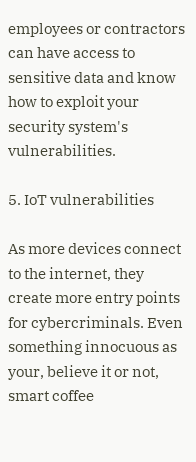employees or contractors can have access to sensitive data and know how to exploit your security system's vulnerabilities.

5. IoT vulnerabilities

As more devices connect to the internet, they create more entry points for cybercriminals. Even something innocuous as your, believe it or not, smart coffee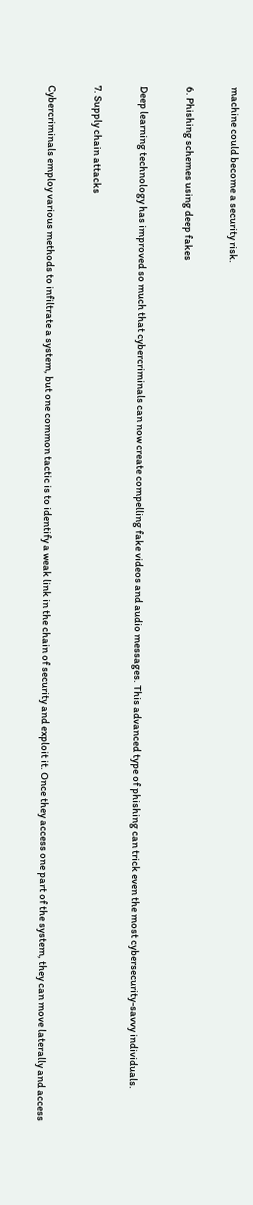machine could become a security risk.

6. Phishing schemes using deep fakes

Deep learning technology has improved so much that cybercriminals can now create compelling fake videos and audio messages. This advanced type of phishing can trick even the most cybersecurity-savvy individuals.

7. Supply chain attacks

Cybercriminals employ various methods to infiltrate a system, but one common tactic is to identify a weak link in the chain of security and exploit it. Once they access one part of the system, they can move laterally and access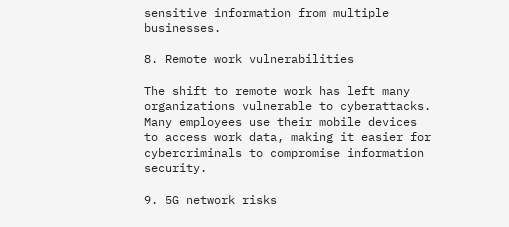sensitive information from multiple businesses.

8. Remote work vulnerabilities

The shift to remote work has left many organizations vulnerable to cyberattacks. Many employees use their mobile devices to access work data, making it easier for cybercriminals to compromise information security.

9. 5G network risks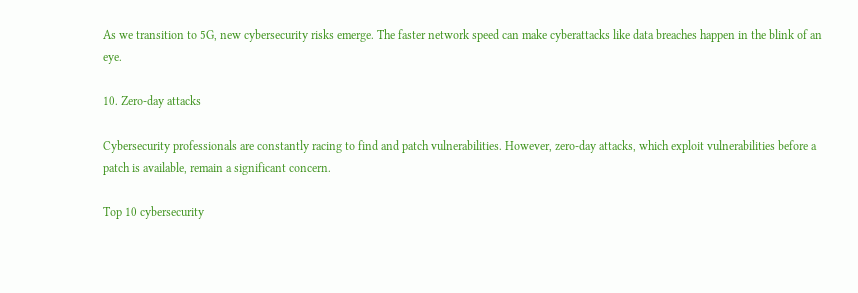As we transition to 5G, new cybersecurity risks emerge. The faster network speed can make cyberattacks like data breaches happen in the blink of an eye.

10. Zero-day attacks

Cybersecurity professionals are constantly racing to find and patch vulnerabilities. However, zero-day attacks, which exploit vulnerabilities before a patch is available, remain a significant concern.

Top 10 cybersecurity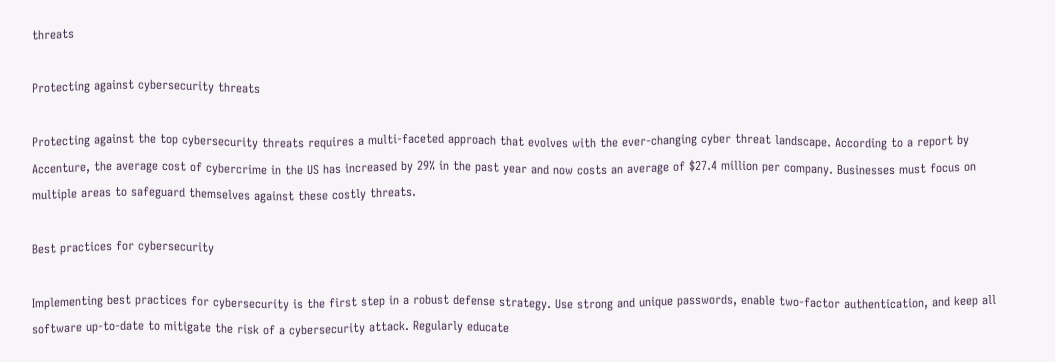threats

Protecting against cybersecurity threats

Protecting against the top cybersecurity threats requires a multi-faceted approach that evolves with the ever-changing cyber threat landscape. According to a report by Accenture, the average cost of cybercrime in the US has increased by 29% in the past year and now costs an average of $27.4 million per company. Businesses must focus on multiple areas to safeguard themselves against these costly threats.

Best practices for cybersecurity

Implementing best practices for cybersecurity is the first step in a robust defense strategy. Use strong and unique passwords, enable two-factor authentication, and keep all software up-to-date to mitigate the risk of a cybersecurity attack. Regularly educate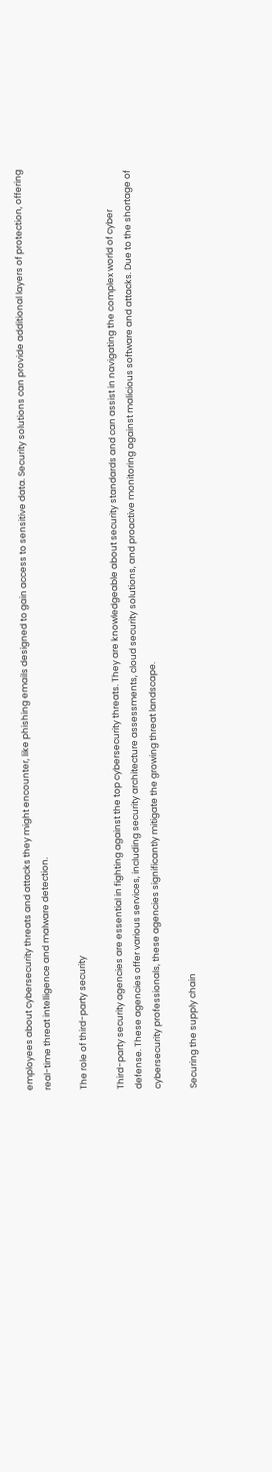employees about cybersecurity threats and attacks they might encounter, like phishing emails designed to gain access to sensitive data. Security solutions can provide additional layers of protection, offering real-time threat intelligence and malware detection.

The role of third-party security

Third-party security agencies are essential in fighting against the top cybersecurity threats. They are knowledgeable about security standards and can assist in navigating the complex world of cyber defense. These agencies offer various services, including security architecture assessments, cloud security solutions, and proactive monitoring against malicious software and attacks. Due to the shortage of cybersecurity professionals, these agencies significantly mitigate the growing threat landscape.

Securing the supply chain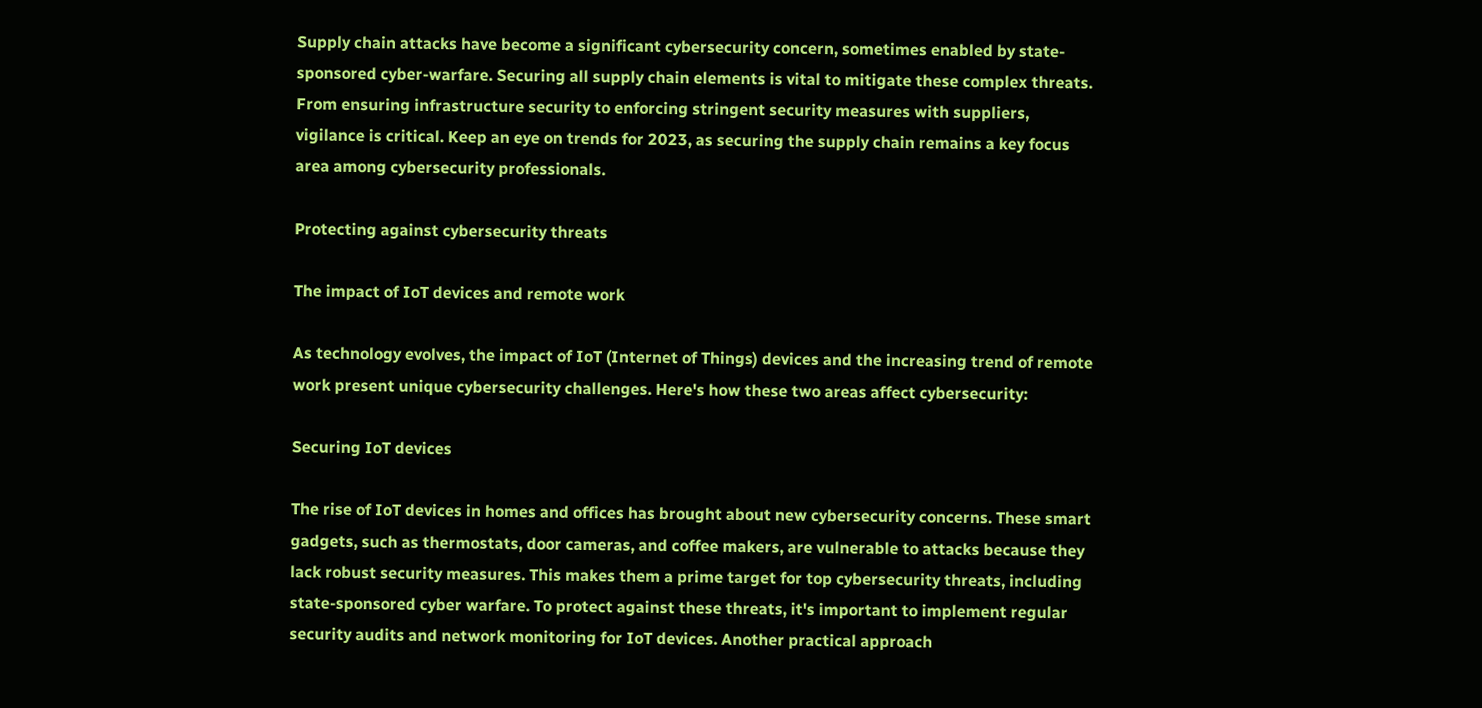Supply chain attacks have become a significant cybersecurity concern, sometimes enabled by state-sponsored cyber-warfare. Securing all supply chain elements is vital to mitigate these complex threats. From ensuring infrastructure security to enforcing stringent security measures with suppliers, vigilance is critical. Keep an eye on trends for 2023, as securing the supply chain remains a key focus area among cybersecurity professionals.

Protecting against cybersecurity threats

The impact of IoT devices and remote work

As technology evolves, the impact of IoT (Internet of Things) devices and the increasing trend of remote work present unique cybersecurity challenges. Here's how these two areas affect cybersecurity:

Securing IoT devices

The rise of IoT devices in homes and offices has brought about new cybersecurity concerns. These smart gadgets, such as thermostats, door cameras, and coffee makers, are vulnerable to attacks because they lack robust security measures. This makes them a prime target for top cybersecurity threats, including state-sponsored cyber warfare. To protect against these threats, it's important to implement regular security audits and network monitoring for IoT devices. Another practical approach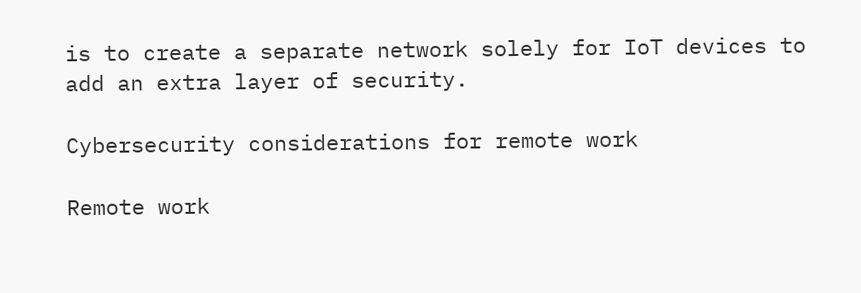is to create a separate network solely for IoT devices to add an extra layer of security.

Cybersecurity considerations for remote work

Remote work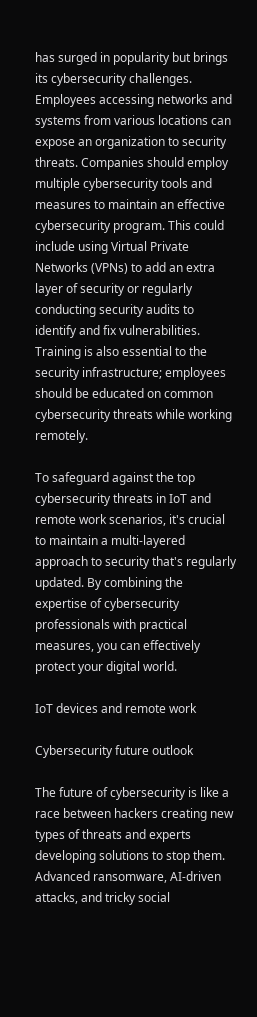has surged in popularity but brings its cybersecurity challenges. Employees accessing networks and systems from various locations can expose an organization to security threats. Companies should employ multiple cybersecurity tools and measures to maintain an effective cybersecurity program. This could include using Virtual Private Networks (VPNs) to add an extra layer of security or regularly conducting security audits to identify and fix vulnerabilities. Training is also essential to the security infrastructure; employees should be educated on common cybersecurity threats while working remotely.

To safeguard against the top cybersecurity threats in IoT and remote work scenarios, it's crucial to maintain a multi-layered approach to security that's regularly updated. By combining the expertise of cybersecurity professionals with practical measures, you can effectively protect your digital world.

IoT devices and remote work

Cybersecurity future outlook

The future of cybersecurity is like a race between hackers creating new types of threats and experts developing solutions to stop them. Advanced ransomware, AI-driven attacks, and tricky social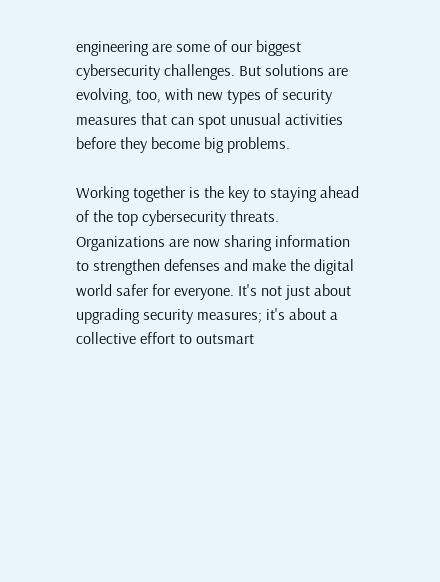engineering are some of our biggest cybersecurity challenges. But solutions are evolving, too, with new types of security measures that can spot unusual activities before they become big problems.

Working together is the key to staying ahead of the top cybersecurity threats. Organizations are now sharing information to strengthen defenses and make the digital world safer for everyone. It's not just about upgrading security measures; it's about a collective effort to outsmart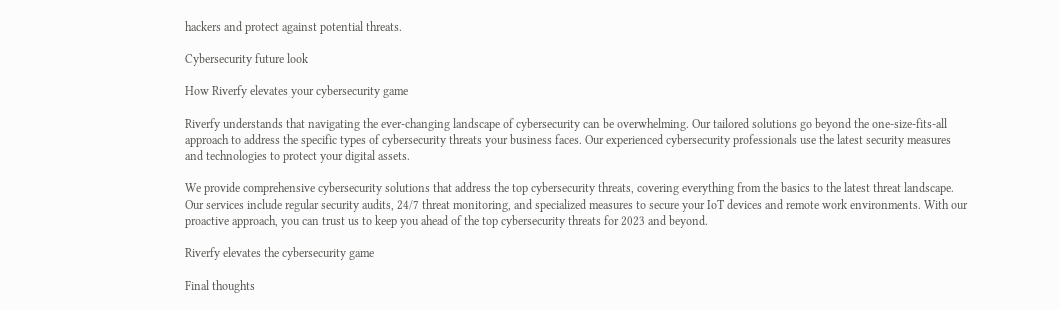hackers and protect against potential threats.

Cybersecurity future look

How Riverfy elevates your cybersecurity game

Riverfy understands that navigating the ever-changing landscape of cybersecurity can be overwhelming. Our tailored solutions go beyond the one-size-fits-all approach to address the specific types of cybersecurity threats your business faces. Our experienced cybersecurity professionals use the latest security measures and technologies to protect your digital assets.

We provide comprehensive cybersecurity solutions that address the top cybersecurity threats, covering everything from the basics to the latest threat landscape. Our services include regular security audits, 24/7 threat monitoring, and specialized measures to secure your IoT devices and remote work environments. With our proactive approach, you can trust us to keep you ahead of the top cybersecurity threats for 2023 and beyond.

Riverfy elevates the cybersecurity game

Final thoughts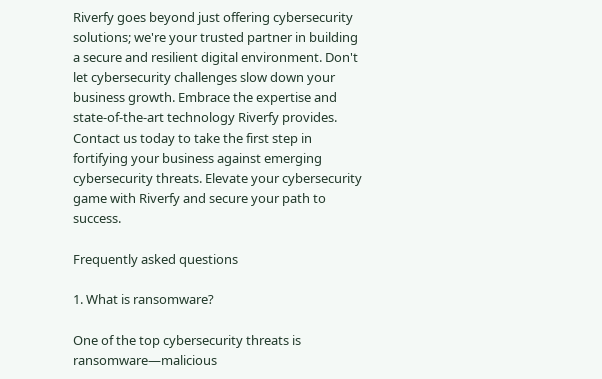Riverfy goes beyond just offering cybersecurity solutions; we're your trusted partner in building a secure and resilient digital environment. Don't let cybersecurity challenges slow down your business growth. Embrace the expertise and state-of-the-art technology Riverfy provides. Contact us today to take the first step in fortifying your business against emerging cybersecurity threats. Elevate your cybersecurity game with Riverfy and secure your path to success.

Frequently asked questions

1. What is ransomware?

One of the top cybersecurity threats is ransomware—malicious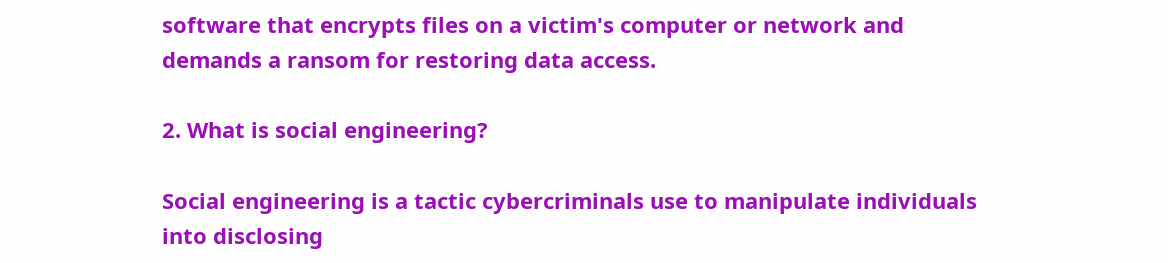software that encrypts files on a victim's computer or network and demands a ransom for restoring data access.

2. What is social engineering?

Social engineering is a tactic cybercriminals use to manipulate individuals into disclosing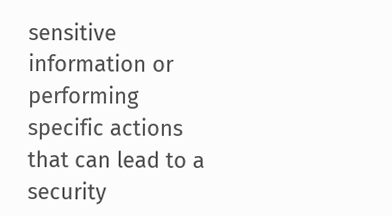sensitive information or performing specific actions that can lead to a security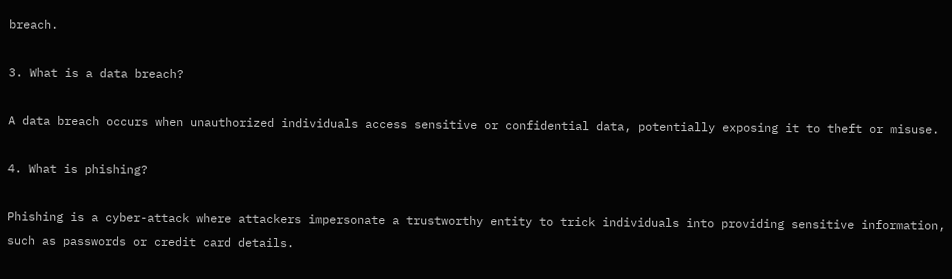breach.

3. What is a data breach?

A data breach occurs when unauthorized individuals access sensitive or confidential data, potentially exposing it to theft or misuse.

4. What is phishing?

Phishing is a cyber-attack where attackers impersonate a trustworthy entity to trick individuals into providing sensitive information, such as passwords or credit card details.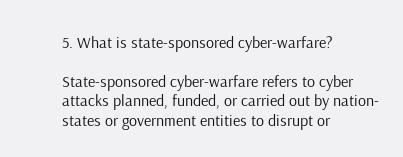5. What is state-sponsored cyber-warfare?

State-sponsored cyber-warfare refers to cyber attacks planned, funded, or carried out by nation-states or government entities to disrupt or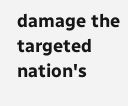damage the targeted nation's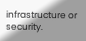infrastructure or security.